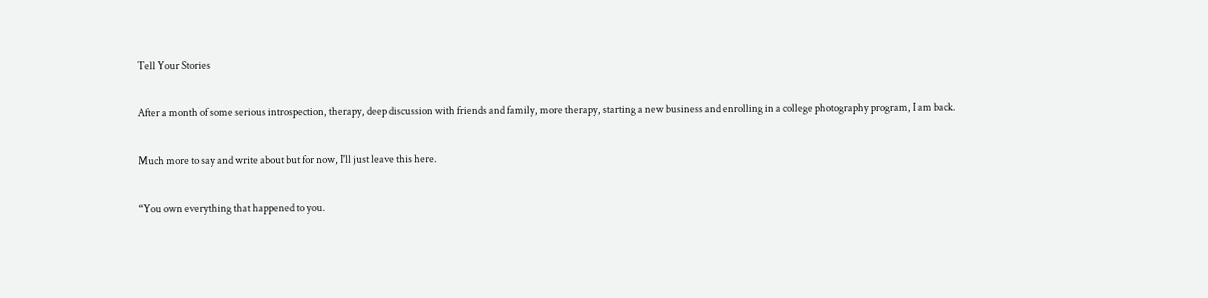Tell Your Stories

After a month of some serious introspection, therapy, deep discussion with friends and family, more therapy, starting a new business and enrolling in a college photography program, I am back.

Much more to say and write about but for now, I'll just leave this here.

“You own everything that happened to you.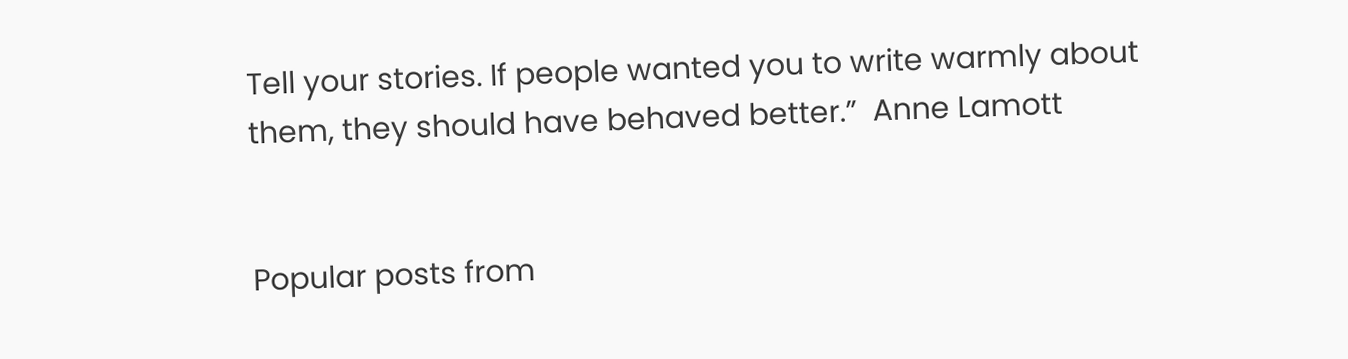Tell your stories. If people wanted you to write warmly about them, they should have behaved better.”  Anne Lamott


Popular posts from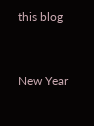this blog


New Year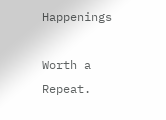Happenings

Worth a Repeat.